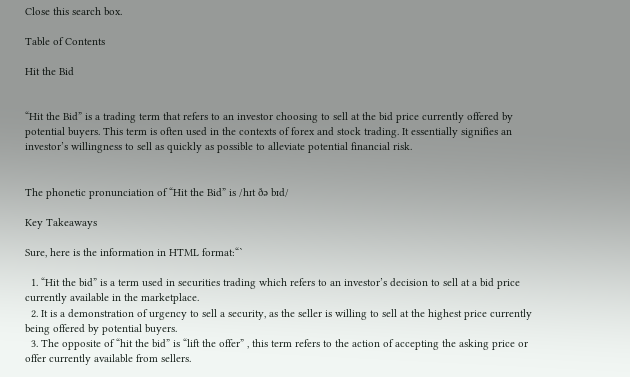Close this search box.

Table of Contents

Hit the Bid


“Hit the Bid” is a trading term that refers to an investor choosing to sell at the bid price currently offered by potential buyers. This term is often used in the contexts of forex and stock trading. It essentially signifies an investor’s willingness to sell as quickly as possible to alleviate potential financial risk.


The phonetic pronunciation of “Hit the Bid” is /hɪt ðə bɪd/

Key Takeaways

Sure, here is the information in HTML format:“`

  1. “Hit the bid” is a term used in securities trading which refers to an investor’s decision to sell at a bid price currently available in the marketplace.
  2. It is a demonstration of urgency to sell a security, as the seller is willing to sell at the highest price currently being offered by potential buyers.
  3. The opposite of “hit the bid” is “lift the offer” , this term refers to the action of accepting the asking price or offer currently available from sellers.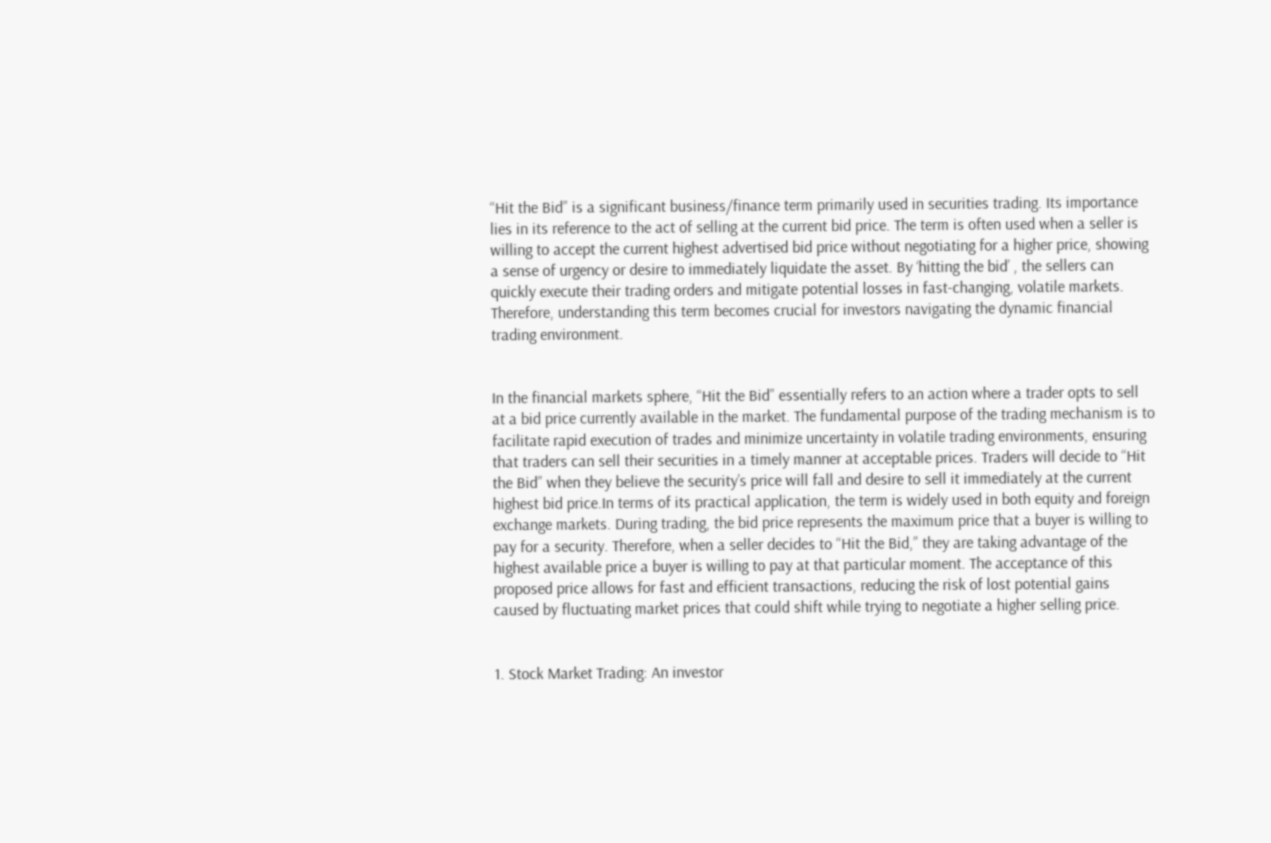“Hit the Bid” is a significant business/finance term primarily used in securities trading. Its importance lies in its reference to the act of selling at the current bid price. The term is often used when a seller is willing to accept the current highest advertised bid price without negotiating for a higher price, showing a sense of urgency or desire to immediately liquidate the asset. By ‘hitting the bid’ , the sellers can quickly execute their trading orders and mitigate potential losses in fast-changing, volatile markets. Therefore, understanding this term becomes crucial for investors navigating the dynamic financial trading environment.


In the financial markets sphere, “Hit the Bid” essentially refers to an action where a trader opts to sell at a bid price currently available in the market. The fundamental purpose of the trading mechanism is to facilitate rapid execution of trades and minimize uncertainty in volatile trading environments, ensuring that traders can sell their securities in a timely manner at acceptable prices. Traders will decide to “Hit the Bid” when they believe the security’s price will fall and desire to sell it immediately at the current highest bid price.In terms of its practical application, the term is widely used in both equity and foreign exchange markets. During trading, the bid price represents the maximum price that a buyer is willing to pay for a security. Therefore, when a seller decides to “Hit the Bid,” they are taking advantage of the highest available price a buyer is willing to pay at that particular moment. The acceptance of this proposed price allows for fast and efficient transactions, reducing the risk of lost potential gains caused by fluctuating market prices that could shift while trying to negotiate a higher selling price.


1. Stock Market Trading: An investor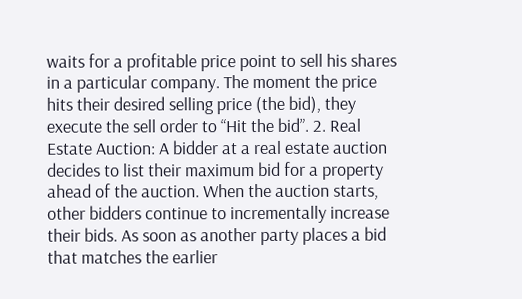waits for a profitable price point to sell his shares in a particular company. The moment the price hits their desired selling price (the bid), they execute the sell order to “Hit the bid”. 2. Real Estate Auction: A bidder at a real estate auction decides to list their maximum bid for a property ahead of the auction. When the auction starts, other bidders continue to incrementally increase their bids. As soon as another party places a bid that matches the earlier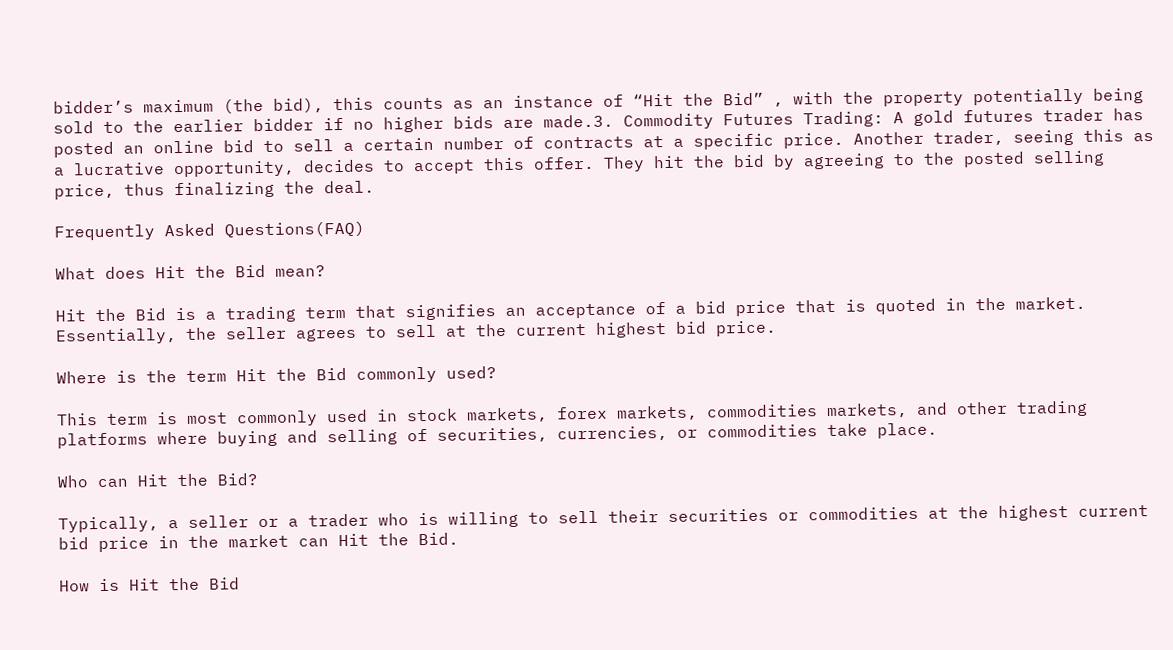bidder’s maximum (the bid), this counts as an instance of “Hit the Bid” , with the property potentially being sold to the earlier bidder if no higher bids are made.3. Commodity Futures Trading: A gold futures trader has posted an online bid to sell a certain number of contracts at a specific price. Another trader, seeing this as a lucrative opportunity, decides to accept this offer. They hit the bid by agreeing to the posted selling price, thus finalizing the deal.

Frequently Asked Questions(FAQ)

What does Hit the Bid mean?

Hit the Bid is a trading term that signifies an acceptance of a bid price that is quoted in the market. Essentially, the seller agrees to sell at the current highest bid price.

Where is the term Hit the Bid commonly used?

This term is most commonly used in stock markets, forex markets, commodities markets, and other trading platforms where buying and selling of securities, currencies, or commodities take place.

Who can Hit the Bid?

Typically, a seller or a trader who is willing to sell their securities or commodities at the highest current bid price in the market can Hit the Bid.

How is Hit the Bid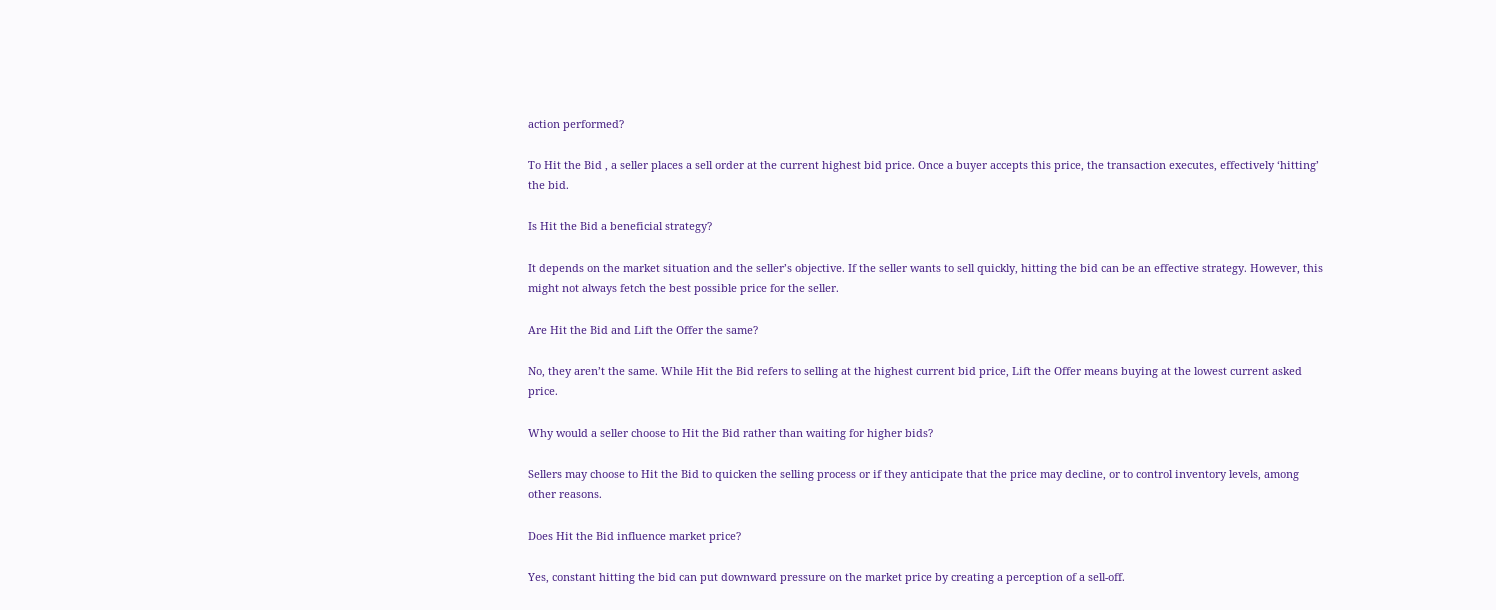action performed?

To Hit the Bid , a seller places a sell order at the current highest bid price. Once a buyer accepts this price, the transaction executes, effectively ‘hitting’ the bid.

Is Hit the Bid a beneficial strategy?

It depends on the market situation and the seller’s objective. If the seller wants to sell quickly, hitting the bid can be an effective strategy. However, this might not always fetch the best possible price for the seller.

Are Hit the Bid and Lift the Offer the same?

No, they aren’t the same. While Hit the Bid refers to selling at the highest current bid price, Lift the Offer means buying at the lowest current asked price.

Why would a seller choose to Hit the Bid rather than waiting for higher bids?

Sellers may choose to Hit the Bid to quicken the selling process or if they anticipate that the price may decline, or to control inventory levels, among other reasons.

Does Hit the Bid influence market price?

Yes, constant hitting the bid can put downward pressure on the market price by creating a perception of a sell-off.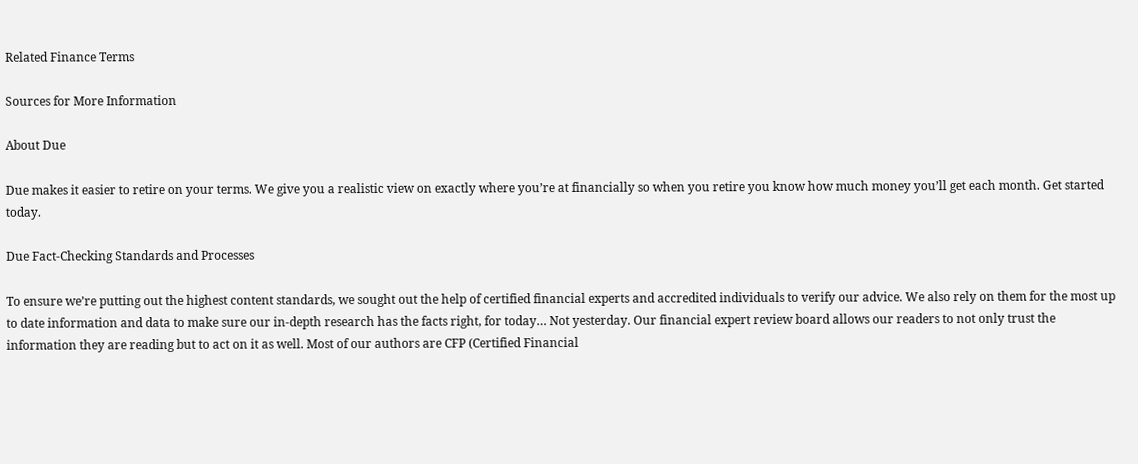Related Finance Terms

Sources for More Information

About Due

Due makes it easier to retire on your terms. We give you a realistic view on exactly where you’re at financially so when you retire you know how much money you’ll get each month. Get started today.

Due Fact-Checking Standards and Processes

To ensure we’re putting out the highest content standards, we sought out the help of certified financial experts and accredited individuals to verify our advice. We also rely on them for the most up to date information and data to make sure our in-depth research has the facts right, for today… Not yesterday. Our financial expert review board allows our readers to not only trust the information they are reading but to act on it as well. Most of our authors are CFP (Certified Financial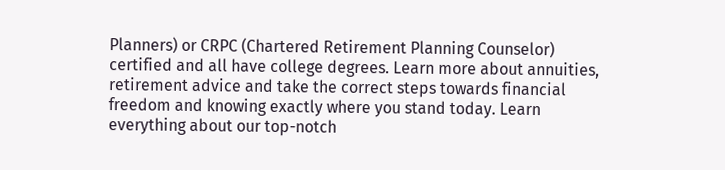Planners) or CRPC (Chartered Retirement Planning Counselor) certified and all have college degrees. Learn more about annuities, retirement advice and take the correct steps towards financial freedom and knowing exactly where you stand today. Learn everything about our top-notch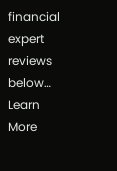financial expert reviews below… Learn More